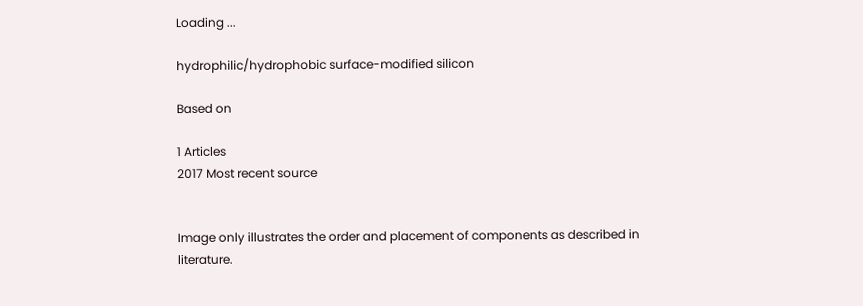Loading ...

hydrophilic/hydrophobic surface-modified silicon

Based on

1 Articles
2017 Most recent source


Image only illustrates the order and placement of components as described in literature.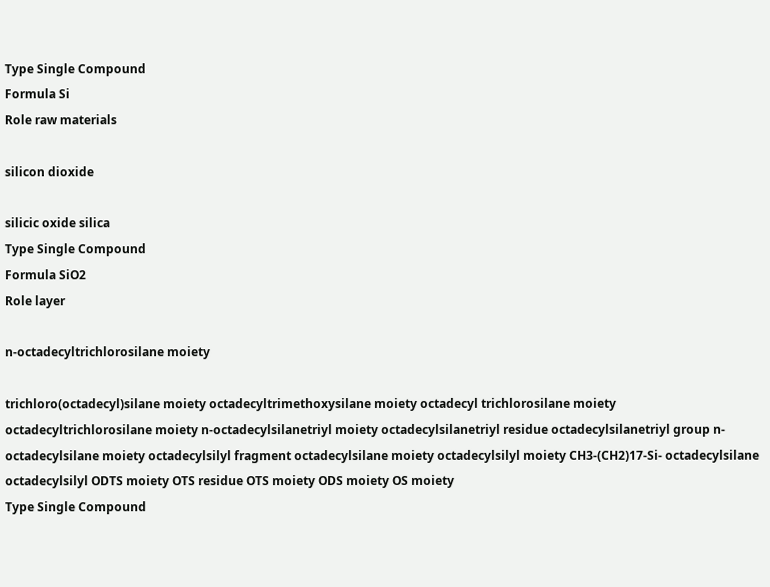Type Single Compound
Formula Si
Role raw materials

silicon dioxide

silicic oxide silica
Type Single Compound
Formula SiO2
Role layer

n-octadecyltrichlorosilane moiety

trichloro(octadecyl)silane moiety octadecyltrimethoxysilane moiety octadecyl trichlorosilane moiety octadecyltrichlorosilane moiety n-octadecylsilanetriyl moiety octadecylsilanetriyl residue octadecylsilanetriyl group n-octadecylsilane moiety octadecylsilyl fragment octadecylsilane moiety octadecylsilyl moiety CH3-(CH2)17-Si- octadecylsilane octadecylsilyl ODTS moiety OTS residue OTS moiety ODS moiety OS moiety
Type Single Compound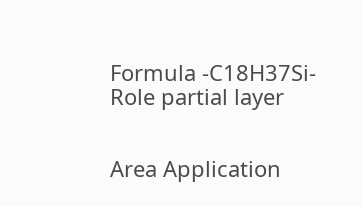Formula -C18H37Si-
Role partial layer


Area Application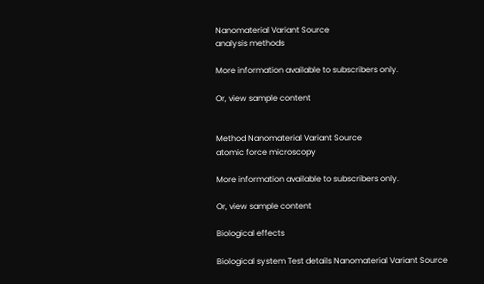Nanomaterial Variant Source
analysis methods

More information available to subscribers only.

Or, view sample content


Method Nanomaterial Variant Source
atomic force microscopy

More information available to subscribers only.

Or, view sample content

Biological effects

Biological system Test details Nanomaterial Variant Source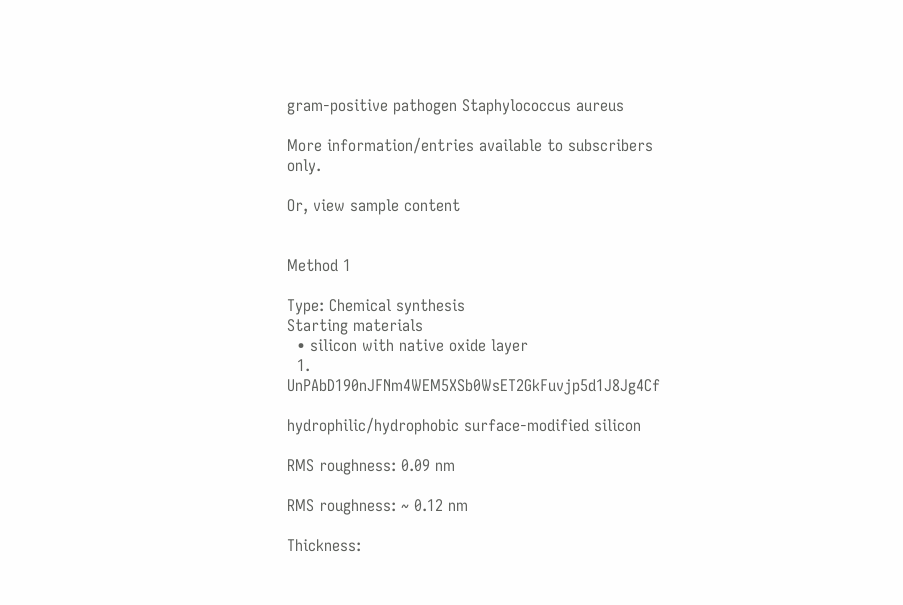gram-positive pathogen Staphylococcus aureus

More information/entries available to subscribers only.

Or, view sample content


Method 1

Type: Chemical synthesis
Starting materials
  • silicon with native oxide layer
  1. UnPAbD190nJFNm4WEM5XSb0WsET2GkFuvjp5d1J8Jg4Cf

hydrophilic/hydrophobic surface-modified silicon

RMS roughness: 0.09 nm

RMS roughness: ~ 0.12 nm

Thickness: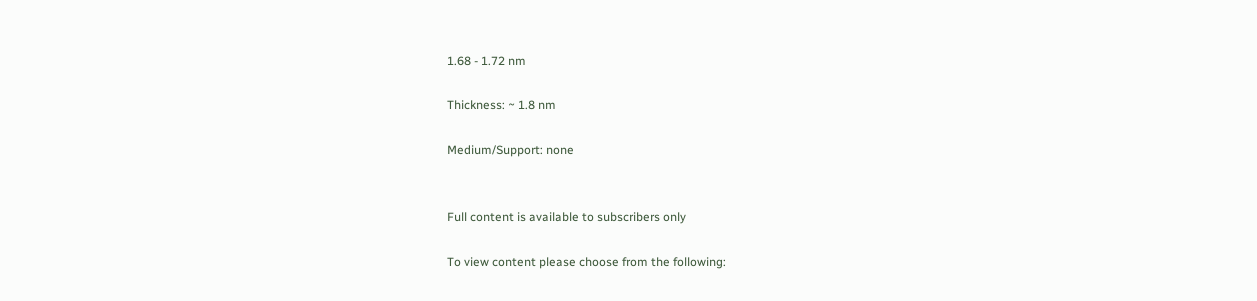1.68 - 1.72 nm

Thickness: ~ 1.8 nm

Medium/Support: none


Full content is available to subscribers only

To view content please choose from the following: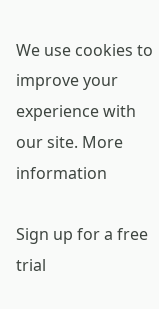We use cookies to improve your experience with our site. More information

Sign up for a free trial